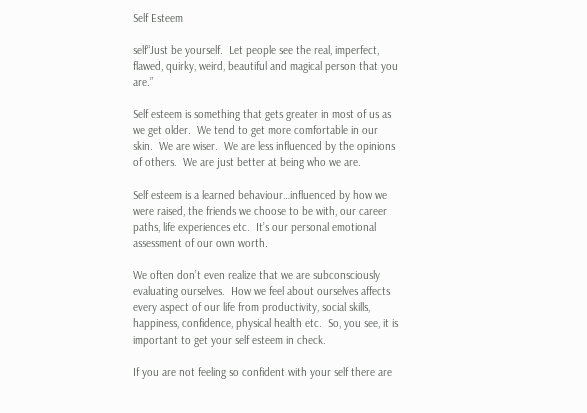Self Esteem

self“Just be yourself.  Let people see the real, imperfect, flawed, quirky, weird, beautiful and magical person that you are.”

Self esteem is something that gets greater in most of us as we get older.  We tend to get more comfortable in our skin.  We are wiser.  We are less influenced by the opinions of others.  We are just better at being who we are.

Self esteem is a learned behaviour…influenced by how we were raised, the friends we choose to be with, our career paths, life experiences etc.  It’s our personal emotional assessment of our own worth.

We often don’t even realize that we are subconsciously evaluating ourselves.  How we feel about ourselves affects every aspect of our life from productivity, social skills, happiness, confidence, physical health etc.  So, you see, it is important to get your self esteem in check.

If you are not feeling so confident with your self there are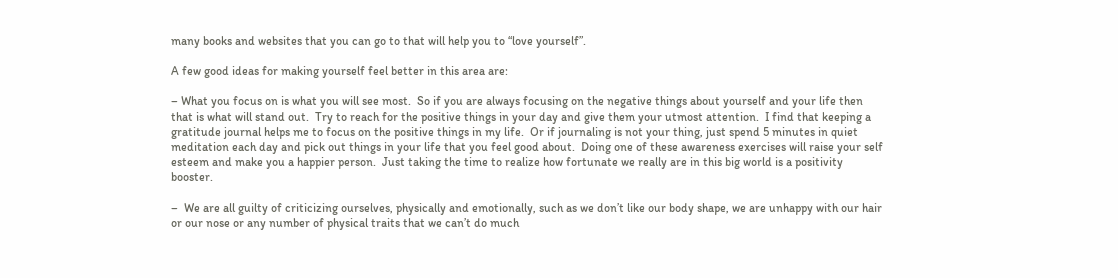many books and websites that you can go to that will help you to “love yourself”.

A few good ideas for making yourself feel better in this area are:

– What you focus on is what you will see most.  So if you are always focusing on the negative things about yourself and your life then that is what will stand out.  Try to reach for the positive things in your day and give them your utmost attention.  I find that keeping a gratitude journal helps me to focus on the positive things in my life.  Or if journaling is not your thing, just spend 5 minutes in quiet meditation each day and pick out things in your life that you feel good about.  Doing one of these awareness exercises will raise your self esteem and make you a happier person.  Just taking the time to realize how fortunate we really are in this big world is a positivity booster.

–  We are all guilty of criticizing ourselves, physically and emotionally, such as we don’t like our body shape, we are unhappy with our hair or our nose or any number of physical traits that we can’t do much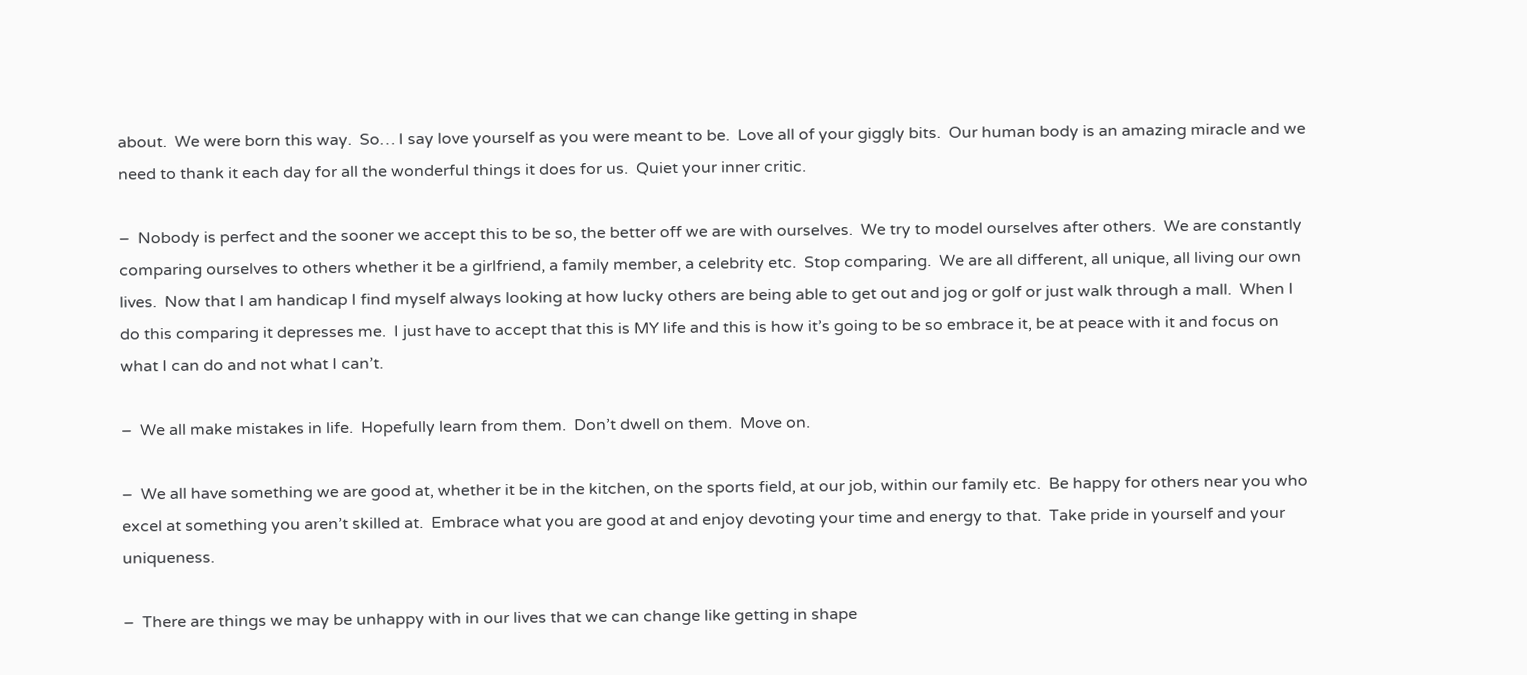about.  We were born this way.  So… I say love yourself as you were meant to be.  Love all of your giggly bits.  Our human body is an amazing miracle and we need to thank it each day for all the wonderful things it does for us.  Quiet your inner critic.

–  Nobody is perfect and the sooner we accept this to be so, the better off we are with ourselves.  We try to model ourselves after others.  We are constantly comparing ourselves to others whether it be a girlfriend, a family member, a celebrity etc.  Stop comparing.  We are all different, all unique, all living our own lives.  Now that I am handicap I find myself always looking at how lucky others are being able to get out and jog or golf or just walk through a mall.  When I do this comparing it depresses me.  I just have to accept that this is MY life and this is how it’s going to be so embrace it, be at peace with it and focus on what I can do and not what I can’t.

–  We all make mistakes in life.  Hopefully learn from them.  Don’t dwell on them.  Move on.

–  We all have something we are good at, whether it be in the kitchen, on the sports field, at our job, within our family etc.  Be happy for others near you who excel at something you aren’t skilled at.  Embrace what you are good at and enjoy devoting your time and energy to that.  Take pride in yourself and your uniqueness.

–  There are things we may be unhappy with in our lives that we can change like getting in shape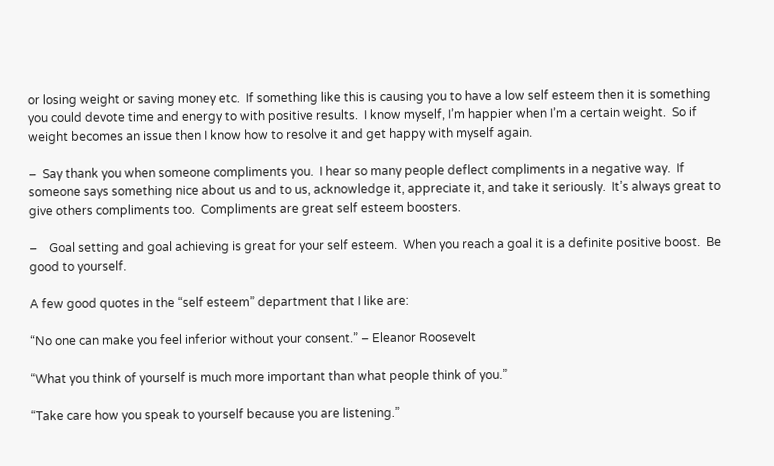or losing weight or saving money etc.  If something like this is causing you to have a low self esteem then it is something you could devote time and energy to with positive results.  I know myself, I’m happier when I’m a certain weight.  So if weight becomes an issue then I know how to resolve it and get happy with myself again.

–  Say thank you when someone compliments you.  I hear so many people deflect compliments in a negative way.  If someone says something nice about us and to us, acknowledge it, appreciate it, and take it seriously.  It’s always great to give others compliments too.  Compliments are great self esteem boosters.

–    Goal setting and goal achieving is great for your self esteem.  When you reach a goal it is a definite positive boost.  Be good to yourself.

A few good quotes in the “self esteem” department that I like are:

“No one can make you feel inferior without your consent.” – Eleanor Roosevelt

“What you think of yourself is much more important than what people think of you.”

“Take care how you speak to yourself because you are listening.”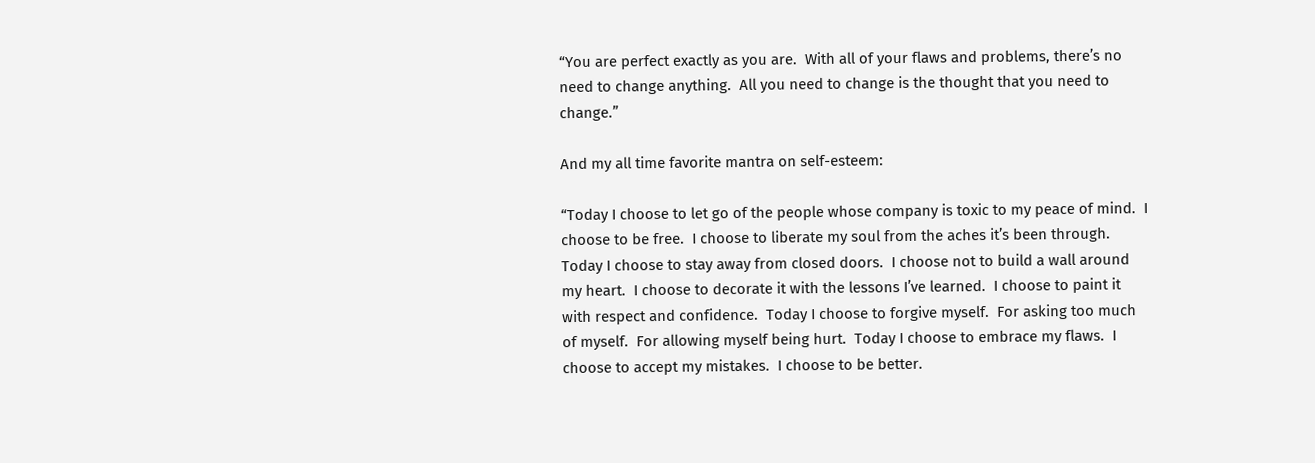“You are perfect exactly as you are.  With all of your flaws and problems, there’s no need to change anything.  All you need to change is the thought that you need to change.”

And my all time favorite mantra on self-esteem:

“Today I choose to let go of the people whose company is toxic to my peace of mind.  I choose to be free.  I choose to liberate my soul from the aches it’s been through.  Today I choose to stay away from closed doors.  I choose not to build a wall around my heart.  I choose to decorate it with the lessons I’ve learned.  I choose to paint it with respect and confidence.  Today I choose to forgive myself.  For asking too much of myself.  For allowing myself being hurt.  Today I choose to embrace my flaws.  I choose to accept my mistakes.  I choose to be better.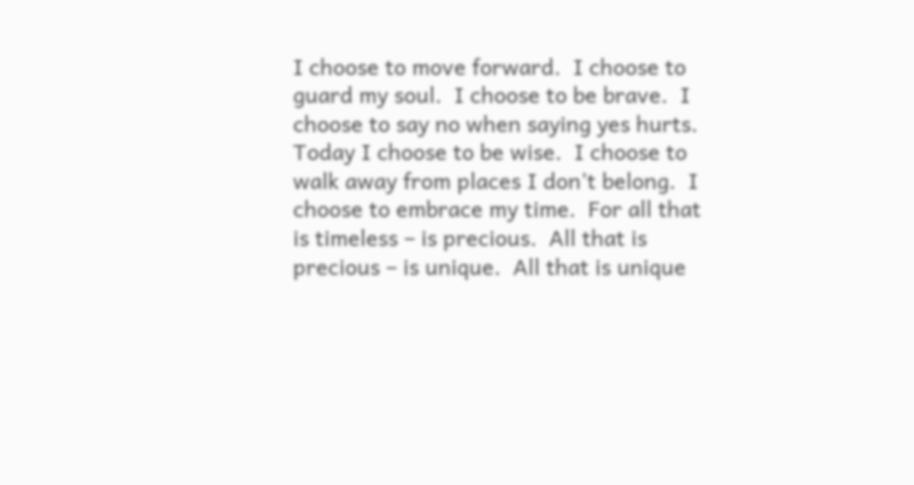I choose to move forward.  I choose to guard my soul.  I choose to be brave.  I choose to say no when saying yes hurts.  Today I choose to be wise.  I choose to walk away from places I don’t belong.  I choose to embrace my time.  For all that is timeless – is precious.  All that is precious – is unique.  All that is unique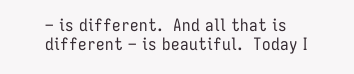– is different.  And all that is different – is beautiful.  Today I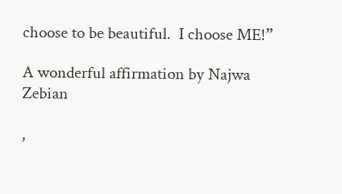choose to be beautiful.  I choose ME!”

A wonderful affirmation by Najwa Zebian

,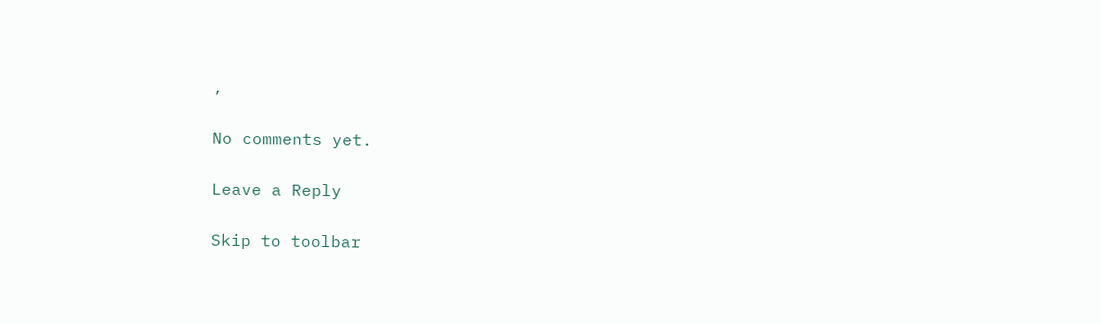,

No comments yet.

Leave a Reply

Skip to toolbar